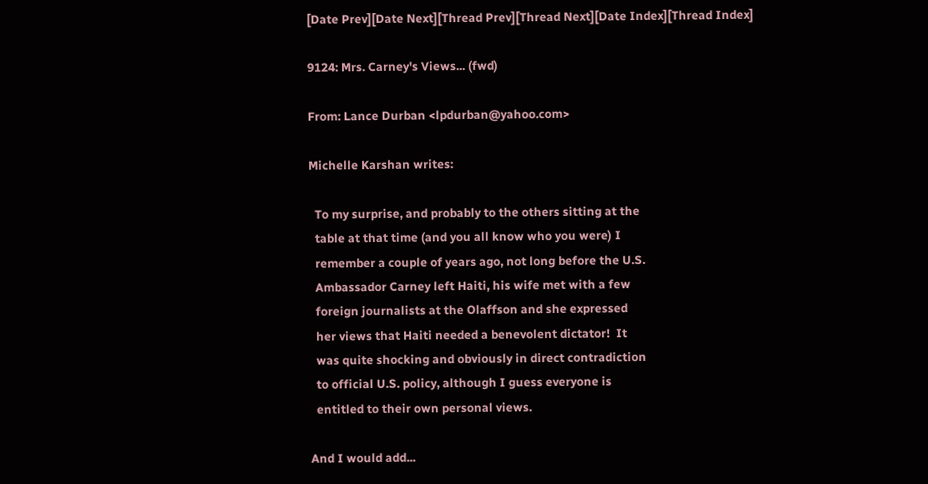[Date Prev][Date Next][Thread Prev][Thread Next][Date Index][Thread Index]

9124: Mrs. Carney's Views... (fwd)

From: Lance Durban <lpdurban@yahoo.com>

Michelle Karshan writes:

  To my surprise, and probably to the others sitting at the
  table at that time (and you all know who you were) I
  remember a couple of years ago, not long before the U.S.
  Ambassador Carney left Haiti, his wife met with a few
  foreign journalists at the Olaffson and she expressed
  her views that Haiti needed a benevolent dictator!  It
  was quite shocking and obviously in direct contradiction
  to official U.S. policy, although I guess everyone is
  entitled to their own personal views.

And I would add...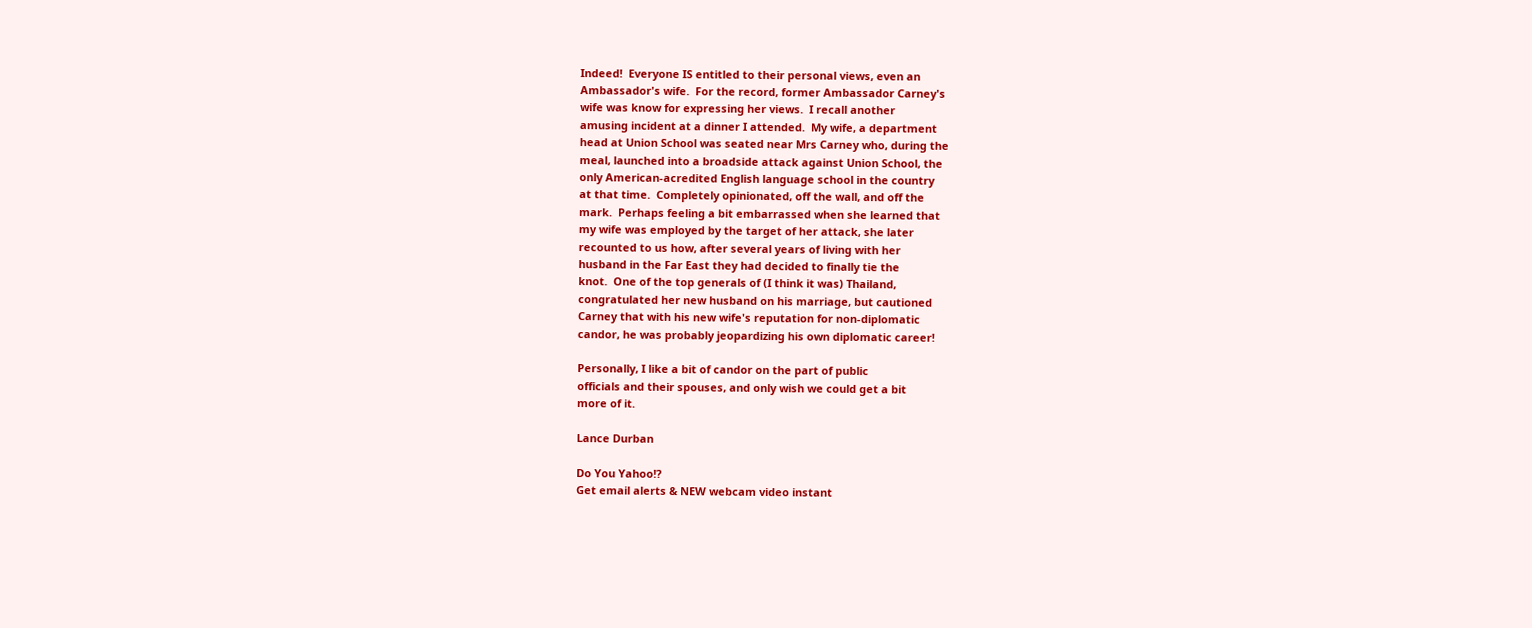Indeed!  Everyone IS entitled to their personal views, even an
Ambassador's wife.  For the record, former Ambassador Carney's
wife was know for expressing her views.  I recall another
amusing incident at a dinner I attended.  My wife, a department
head at Union School was seated near Mrs Carney who, during the
meal, launched into a broadside attack against Union School, the
only American-acredited English language school in the country
at that time.  Completely opinionated, off the wall, and off the
mark.  Perhaps feeling a bit embarrassed when she learned that
my wife was employed by the target of her attack, she later
recounted to us how, after several years of living with her
husband in the Far East they had decided to finally tie the
knot.  One of the top generals of (I think it was) Thailand,
congratulated her new husband on his marriage, but cautioned
Carney that with his new wife's reputation for non-diplomatic
candor, he was probably jeopardizing his own diplomatic career!

Personally, I like a bit of candor on the part of public
officials and their spouses, and only wish we could get a bit
more of it.

Lance Durban

Do You Yahoo!?
Get email alerts & NEW webcam video instant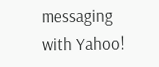messaging with Yahoo!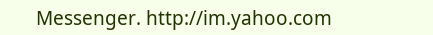Messenger. http://im.yahoo.com